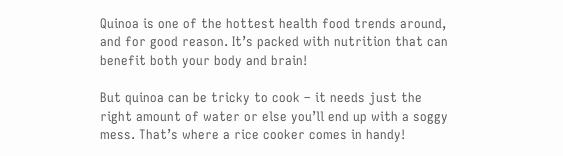Quinoa is one of the hottest health food trends around, and for good reason. It’s packed with nutrition that can benefit both your body and brain!

But quinoa can be tricky to cook – it needs just the right amount of water or else you’ll end up with a soggy mess. That’s where a rice cooker comes in handy!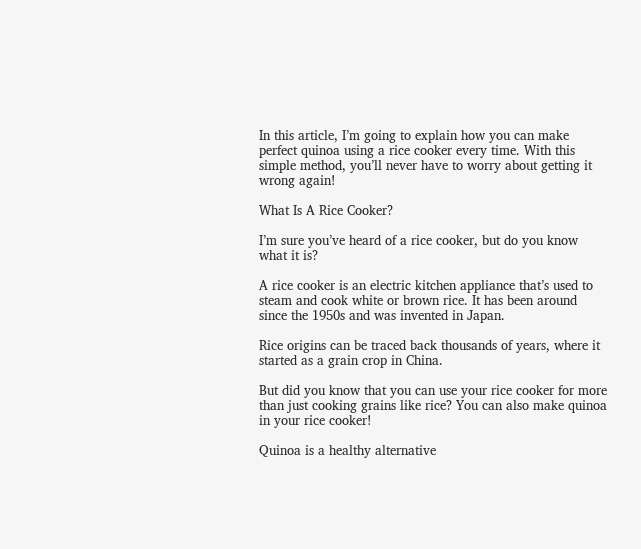In this article, I’m going to explain how you can make perfect quinoa using a rice cooker every time. With this simple method, you’ll never have to worry about getting it wrong again!

What Is A Rice Cooker?

I’m sure you’ve heard of a rice cooker, but do you know what it is?

A rice cooker is an electric kitchen appliance that’s used to steam and cook white or brown rice. It has been around since the 1950s and was invented in Japan.

Rice origins can be traced back thousands of years, where it started as a grain crop in China.

But did you know that you can use your rice cooker for more than just cooking grains like rice? You can also make quinoa in your rice cooker!

Quinoa is a healthy alternative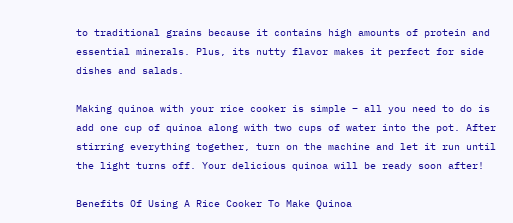to traditional grains because it contains high amounts of protein and essential minerals. Plus, its nutty flavor makes it perfect for side dishes and salads.

Making quinoa with your rice cooker is simple – all you need to do is add one cup of quinoa along with two cups of water into the pot. After stirring everything together, turn on the machine and let it run until the light turns off. Your delicious quinoa will be ready soon after!

Benefits Of Using A Rice Cooker To Make Quinoa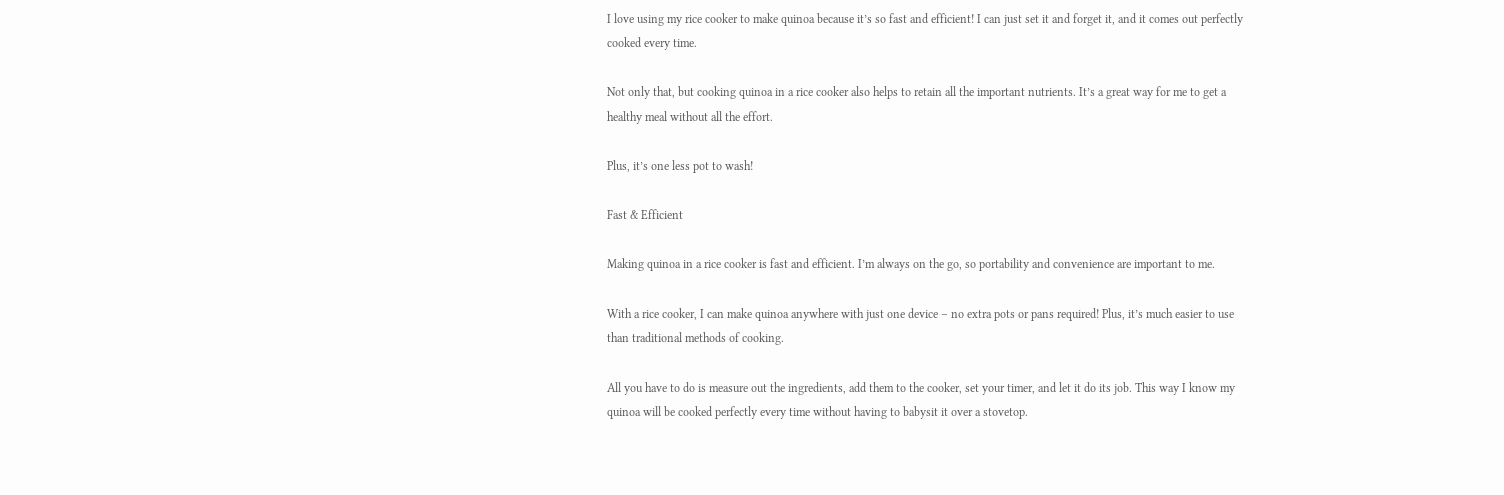I love using my rice cooker to make quinoa because it’s so fast and efficient! I can just set it and forget it, and it comes out perfectly cooked every time.

Not only that, but cooking quinoa in a rice cooker also helps to retain all the important nutrients. It’s a great way for me to get a healthy meal without all the effort.

Plus, it’s one less pot to wash!

Fast & Efficient

Making quinoa in a rice cooker is fast and efficient. I’m always on the go, so portability and convenience are important to me.

With a rice cooker, I can make quinoa anywhere with just one device – no extra pots or pans required! Plus, it’s much easier to use than traditional methods of cooking.

All you have to do is measure out the ingredients, add them to the cooker, set your timer, and let it do its job. This way I know my quinoa will be cooked perfectly every time without having to babysit it over a stovetop.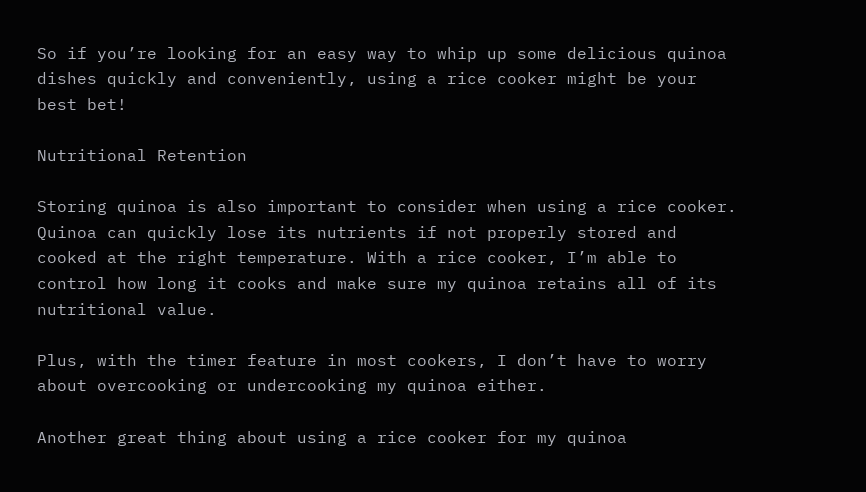So if you’re looking for an easy way to whip up some delicious quinoa dishes quickly and conveniently, using a rice cooker might be your best bet!

Nutritional Retention

Storing quinoa is also important to consider when using a rice cooker. Quinoa can quickly lose its nutrients if not properly stored and cooked at the right temperature. With a rice cooker, I’m able to control how long it cooks and make sure my quinoa retains all of its nutritional value.

Plus, with the timer feature in most cookers, I don’t have to worry about overcooking or undercooking my quinoa either.

Another great thing about using a rice cooker for my quinoa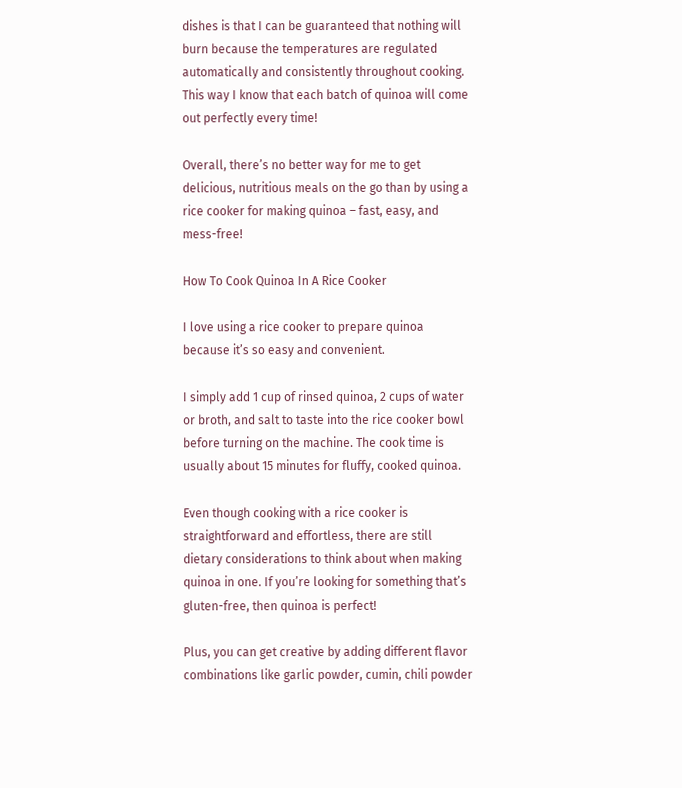dishes is that I can be guaranteed that nothing will burn because the temperatures are regulated automatically and consistently throughout cooking. This way I know that each batch of quinoa will come out perfectly every time!

Overall, there’s no better way for me to get delicious, nutritious meals on the go than by using a rice cooker for making quinoa – fast, easy, and mess-free!

How To Cook Quinoa In A Rice Cooker

I love using a rice cooker to prepare quinoa because it’s so easy and convenient.

I simply add 1 cup of rinsed quinoa, 2 cups of water or broth, and salt to taste into the rice cooker bowl before turning on the machine. The cook time is usually about 15 minutes for fluffy, cooked quinoa.

Even though cooking with a rice cooker is straightforward and effortless, there are still dietary considerations to think about when making quinoa in one. If you’re looking for something that’s gluten-free, then quinoa is perfect!

Plus, you can get creative by adding different flavor combinations like garlic powder, cumin, chili powder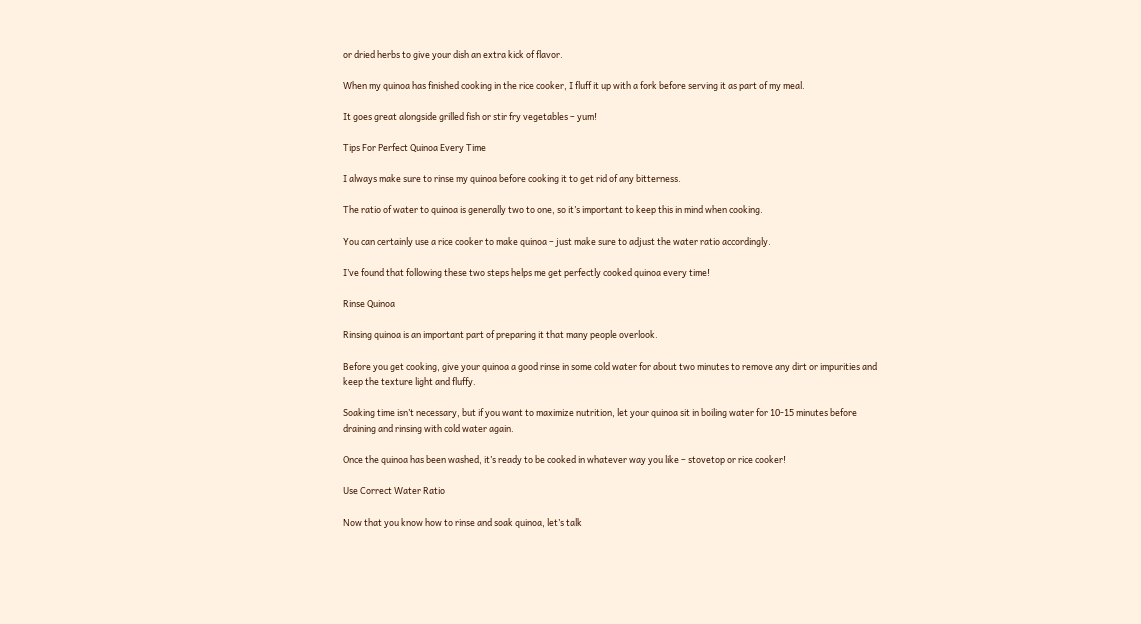or dried herbs to give your dish an extra kick of flavor.

When my quinoa has finished cooking in the rice cooker, I fluff it up with a fork before serving it as part of my meal.

It goes great alongside grilled fish or stir fry vegetables – yum!

Tips For Perfect Quinoa Every Time

I always make sure to rinse my quinoa before cooking it to get rid of any bitterness.

The ratio of water to quinoa is generally two to one, so it’s important to keep this in mind when cooking.

You can certainly use a rice cooker to make quinoa – just make sure to adjust the water ratio accordingly.

I’ve found that following these two steps helps me get perfectly cooked quinoa every time!

Rinse Quinoa

Rinsing quinoa is an important part of preparing it that many people overlook.

Before you get cooking, give your quinoa a good rinse in some cold water for about two minutes to remove any dirt or impurities and keep the texture light and fluffy.

Soaking time isn’t necessary, but if you want to maximize nutrition, let your quinoa sit in boiling water for 10-15 minutes before draining and rinsing with cold water again.

Once the quinoa has been washed, it’s ready to be cooked in whatever way you like – stovetop or rice cooker!

Use Correct Water Ratio

Now that you know how to rinse and soak quinoa, let’s talk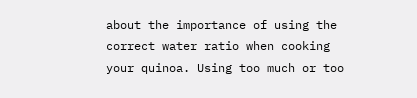about the importance of using the correct water ratio when cooking your quinoa. Using too much or too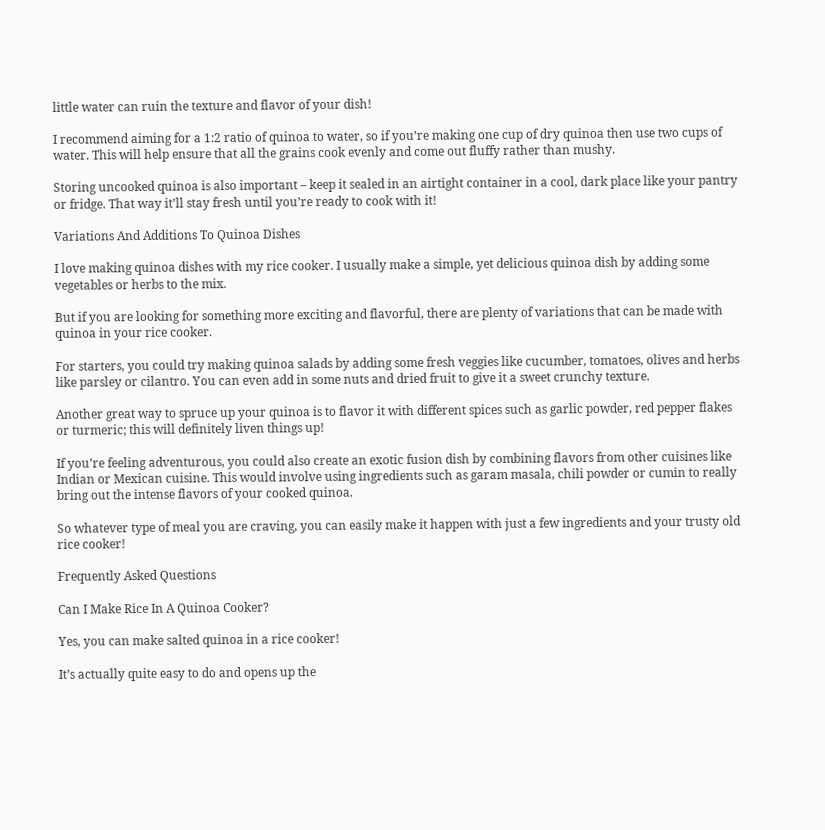little water can ruin the texture and flavor of your dish!

I recommend aiming for a 1:2 ratio of quinoa to water, so if you’re making one cup of dry quinoa then use two cups of water. This will help ensure that all the grains cook evenly and come out fluffy rather than mushy.

Storing uncooked quinoa is also important – keep it sealed in an airtight container in a cool, dark place like your pantry or fridge. That way it’ll stay fresh until you’re ready to cook with it!

Variations And Additions To Quinoa Dishes

I love making quinoa dishes with my rice cooker. I usually make a simple, yet delicious quinoa dish by adding some vegetables or herbs to the mix.

But if you are looking for something more exciting and flavorful, there are plenty of variations that can be made with quinoa in your rice cooker.

For starters, you could try making quinoa salads by adding some fresh veggies like cucumber, tomatoes, olives and herbs like parsley or cilantro. You can even add in some nuts and dried fruit to give it a sweet crunchy texture.

Another great way to spruce up your quinoa is to flavor it with different spices such as garlic powder, red pepper flakes or turmeric; this will definitely liven things up!

If you’re feeling adventurous, you could also create an exotic fusion dish by combining flavors from other cuisines like Indian or Mexican cuisine. This would involve using ingredients such as garam masala, chili powder or cumin to really bring out the intense flavors of your cooked quinoa.

So whatever type of meal you are craving, you can easily make it happen with just a few ingredients and your trusty old rice cooker!

Frequently Asked Questions

Can I Make Rice In A Quinoa Cooker?

Yes, you can make salted quinoa in a rice cooker!

It’s actually quite easy to do and opens up the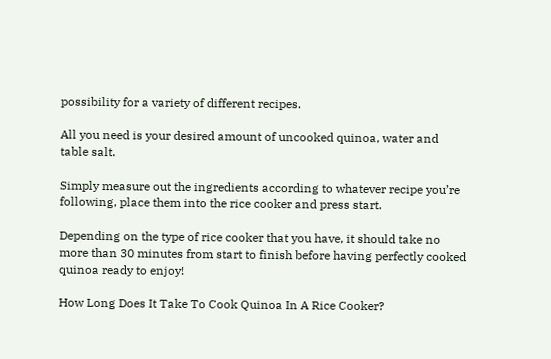possibility for a variety of different recipes.

All you need is your desired amount of uncooked quinoa, water and table salt.

Simply measure out the ingredients according to whatever recipe you’re following, place them into the rice cooker and press start.

Depending on the type of rice cooker that you have, it should take no more than 30 minutes from start to finish before having perfectly cooked quinoa ready to enjoy!

How Long Does It Take To Cook Quinoa In A Rice Cooker?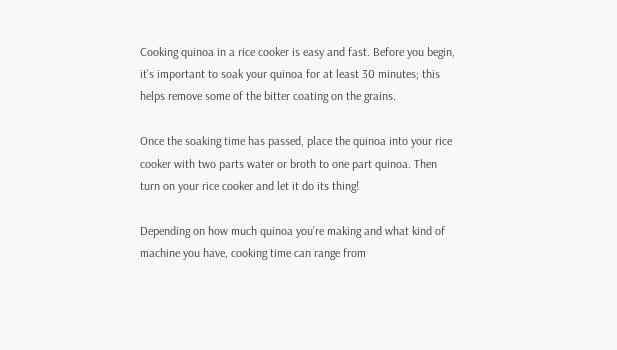Cooking quinoa in a rice cooker is easy and fast. Before you begin, it’s important to soak your quinoa for at least 30 minutes; this helps remove some of the bitter coating on the grains.

Once the soaking time has passed, place the quinoa into your rice cooker with two parts water or broth to one part quinoa. Then turn on your rice cooker and let it do its thing!

Depending on how much quinoa you’re making and what kind of machine you have, cooking time can range from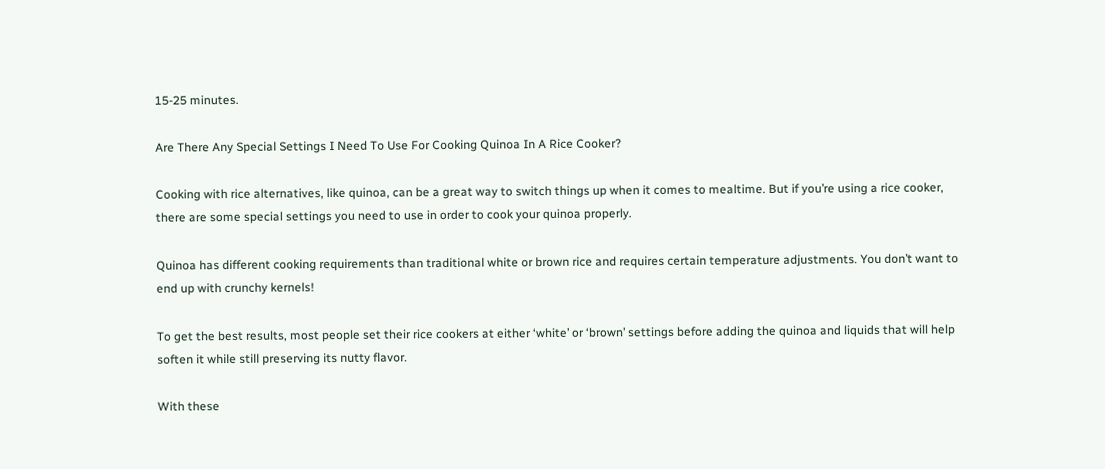15-25 minutes.

Are There Any Special Settings I Need To Use For Cooking Quinoa In A Rice Cooker?

Cooking with rice alternatives, like quinoa, can be a great way to switch things up when it comes to mealtime. But if you’re using a rice cooker, there are some special settings you need to use in order to cook your quinoa properly.

Quinoa has different cooking requirements than traditional white or brown rice and requires certain temperature adjustments. You don’t want to end up with crunchy kernels!

To get the best results, most people set their rice cookers at either ‘white’ or ‘brown’ settings before adding the quinoa and liquids that will help soften it while still preserving its nutty flavor.

With these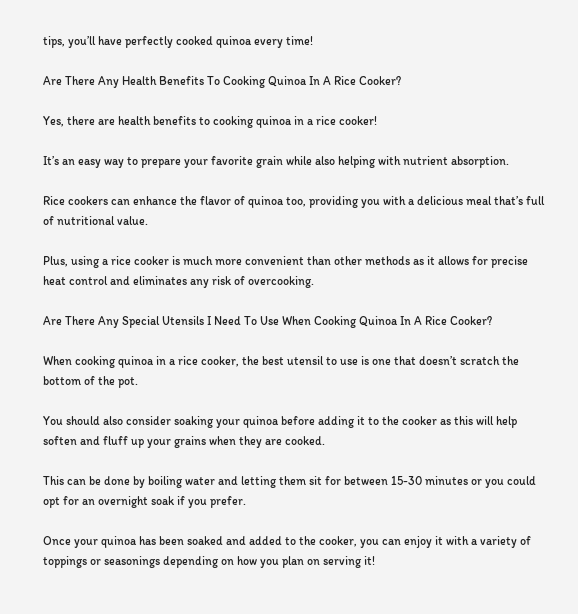tips, you’ll have perfectly cooked quinoa every time!

Are There Any Health Benefits To Cooking Quinoa In A Rice Cooker?

Yes, there are health benefits to cooking quinoa in a rice cooker!

It’s an easy way to prepare your favorite grain while also helping with nutrient absorption.

Rice cookers can enhance the flavor of quinoa too, providing you with a delicious meal that’s full of nutritional value.

Plus, using a rice cooker is much more convenient than other methods as it allows for precise heat control and eliminates any risk of overcooking.

Are There Any Special Utensils I Need To Use When Cooking Quinoa In A Rice Cooker?

When cooking quinoa in a rice cooker, the best utensil to use is one that doesn’t scratch the bottom of the pot.

You should also consider soaking your quinoa before adding it to the cooker as this will help soften and fluff up your grains when they are cooked.

This can be done by boiling water and letting them sit for between 15-30 minutes or you could opt for an overnight soak if you prefer.

Once your quinoa has been soaked and added to the cooker, you can enjoy it with a variety of toppings or seasonings depending on how you plan on serving it!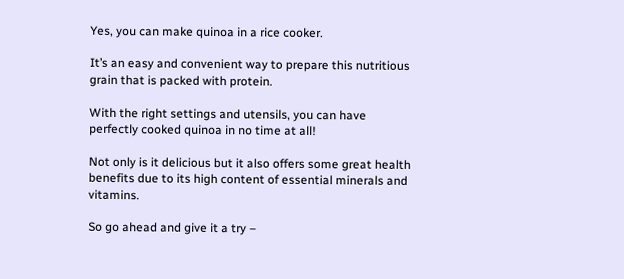Yes, you can make quinoa in a rice cooker.

It’s an easy and convenient way to prepare this nutritious grain that is packed with protein.

With the right settings and utensils, you can have perfectly cooked quinoa in no time at all!

Not only is it delicious but it also offers some great health benefits due to its high content of essential minerals and vitamins.

So go ahead and give it a try –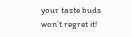your taste buds won’t regret it!